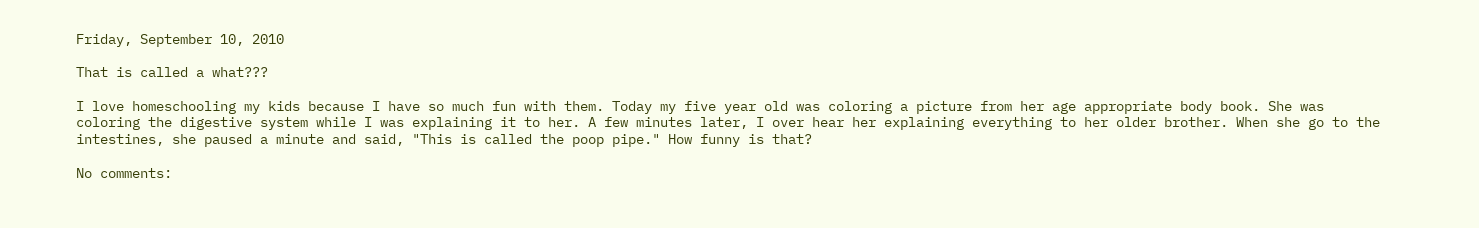Friday, September 10, 2010

That is called a what???

I love homeschooling my kids because I have so much fun with them. Today my five year old was coloring a picture from her age appropriate body book. She was coloring the digestive system while I was explaining it to her. A few minutes later, I over hear her explaining everything to her older brother. When she go to the intestines, she paused a minute and said, "This is called the poop pipe." How funny is that?

No comments: